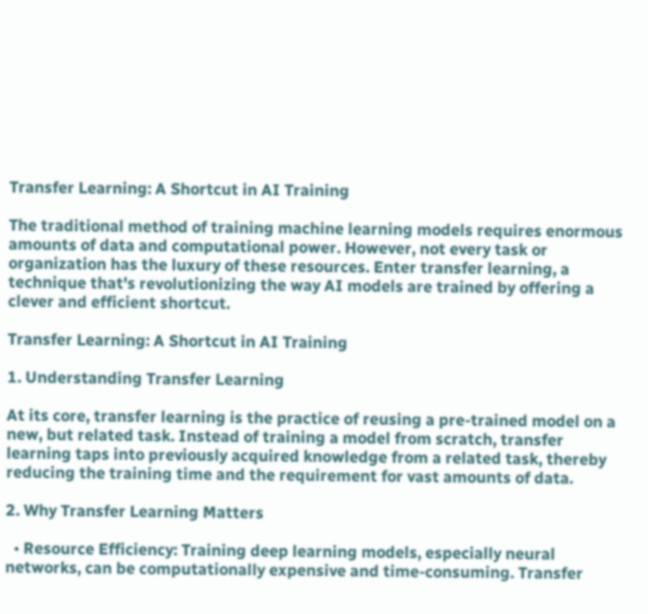Transfer Learning: A Shortcut in AI Training

The traditional method of training machine learning models requires enormous amounts of data and computational power. However, not every task or organization has the luxury of these resources. Enter transfer learning, a technique that's revolutionizing the way AI models are trained by offering a clever and efficient shortcut.

Transfer Learning: A Shortcut in AI Training

1. Understanding Transfer Learning

At its core, transfer learning is the practice of reusing a pre-trained model on a new, but related task. Instead of training a model from scratch, transfer learning taps into previously acquired knowledge from a related task, thereby reducing the training time and the requirement for vast amounts of data.

2. Why Transfer Learning Matters

  • Resource Efficiency: Training deep learning models, especially neural networks, can be computationally expensive and time-consuming. Transfer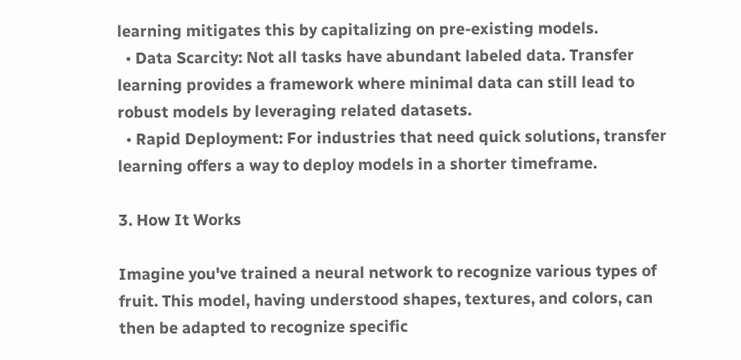learning mitigates this by capitalizing on pre-existing models.
  • Data Scarcity: Not all tasks have abundant labeled data. Transfer learning provides a framework where minimal data can still lead to robust models by leveraging related datasets.
  • Rapid Deployment: For industries that need quick solutions, transfer learning offers a way to deploy models in a shorter timeframe.

3. How It Works

Imagine you've trained a neural network to recognize various types of fruit. This model, having understood shapes, textures, and colors, can then be adapted to recognize specific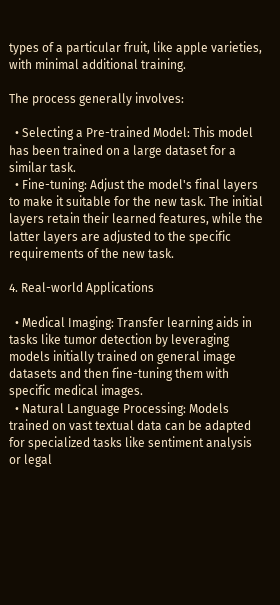types of a particular fruit, like apple varieties, with minimal additional training.

The process generally involves:

  • Selecting a Pre-trained Model: This model has been trained on a large dataset for a similar task.
  • Fine-tuning: Adjust the model's final layers to make it suitable for the new task. The initial layers retain their learned features, while the latter layers are adjusted to the specific requirements of the new task.

4. Real-world Applications

  • Medical Imaging: Transfer learning aids in tasks like tumor detection by leveraging models initially trained on general image datasets and then fine-tuning them with specific medical images.
  • Natural Language Processing: Models trained on vast textual data can be adapted for specialized tasks like sentiment analysis or legal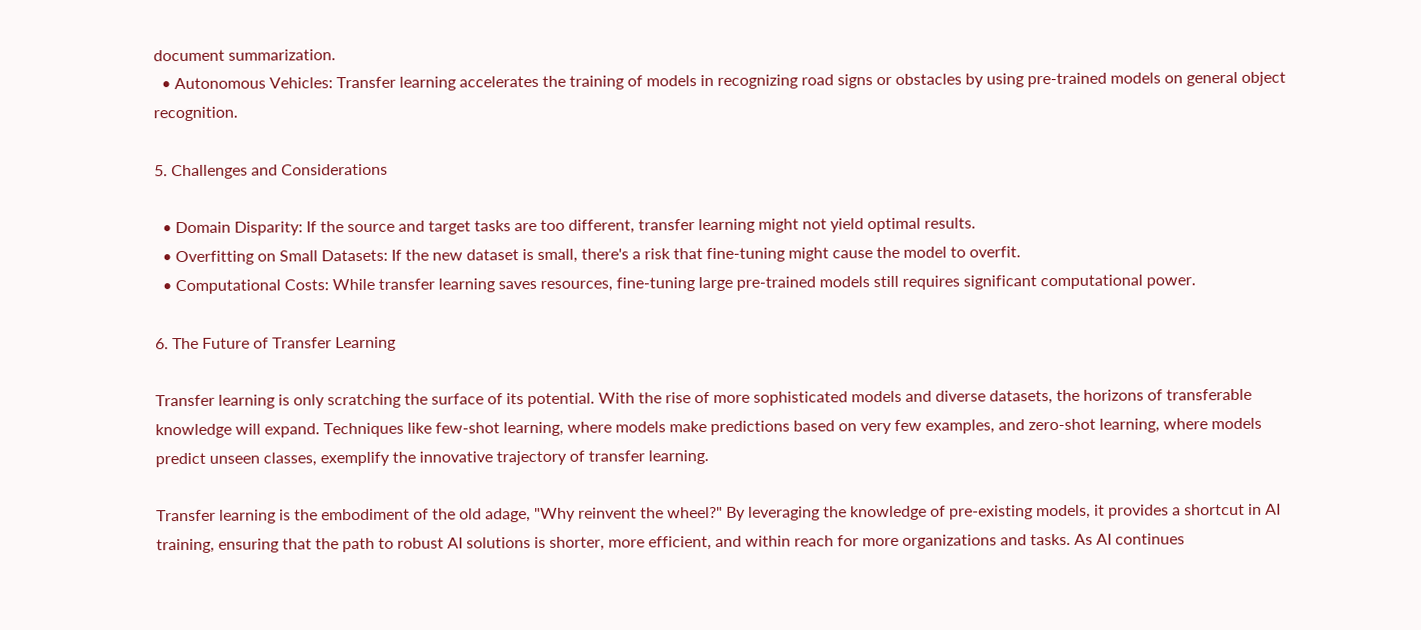document summarization.
  • Autonomous Vehicles: Transfer learning accelerates the training of models in recognizing road signs or obstacles by using pre-trained models on general object recognition.

5. Challenges and Considerations

  • Domain Disparity: If the source and target tasks are too different, transfer learning might not yield optimal results.
  • Overfitting on Small Datasets: If the new dataset is small, there's a risk that fine-tuning might cause the model to overfit.
  • Computational Costs: While transfer learning saves resources, fine-tuning large pre-trained models still requires significant computational power.

6. The Future of Transfer Learning

Transfer learning is only scratching the surface of its potential. With the rise of more sophisticated models and diverse datasets, the horizons of transferable knowledge will expand. Techniques like few-shot learning, where models make predictions based on very few examples, and zero-shot learning, where models predict unseen classes, exemplify the innovative trajectory of transfer learning.

Transfer learning is the embodiment of the old adage, "Why reinvent the wheel?" By leveraging the knowledge of pre-existing models, it provides a shortcut in AI training, ensuring that the path to robust AI solutions is shorter, more efficient, and within reach for more organizations and tasks. As AI continues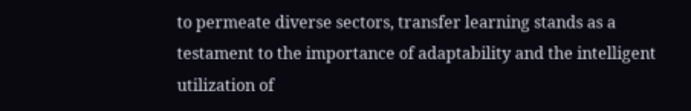to permeate diverse sectors, transfer learning stands as a testament to the importance of adaptability and the intelligent utilization of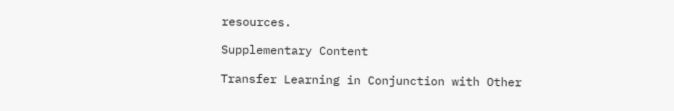resources.

Supplementary Content

Transfer Learning in Conjunction with Other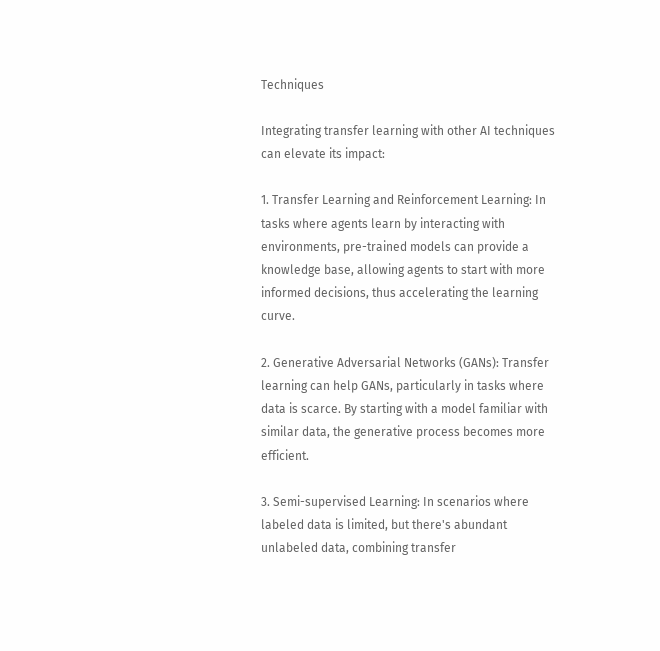Techniques

Integrating transfer learning with other AI techniques can elevate its impact:

1. Transfer Learning and Reinforcement Learning: In tasks where agents learn by interacting with environments, pre-trained models can provide a knowledge base, allowing agents to start with more informed decisions, thus accelerating the learning curve.

2. Generative Adversarial Networks (GANs): Transfer learning can help GANs, particularly in tasks where data is scarce. By starting with a model familiar with similar data, the generative process becomes more efficient.

3. Semi-supervised Learning: In scenarios where labeled data is limited, but there's abundant unlabeled data, combining transfer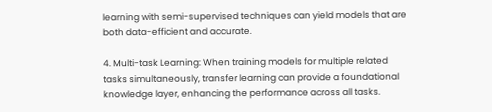learning with semi-supervised techniques can yield models that are both data-efficient and accurate.

4. Multi-task Learning: When training models for multiple related tasks simultaneously, transfer learning can provide a foundational knowledge layer, enhancing the performance across all tasks.